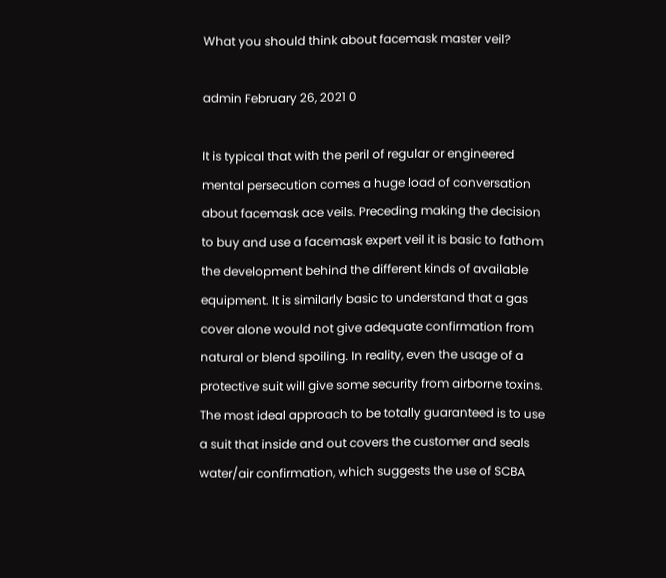What you should think about facemask master veil?

admin February 26, 2021 0

It is typical that with the peril of regular or engineered mental persecution comes a huge load of conversation about facemask ace veils. Preceding making the decision to buy and use a facemask expert veil it is basic to fathom the development behind the different kinds of available equipment. It is similarly basic to understand that a gas cover alone would not give adequate confirmation from natural or blend spoiling. In reality, even the usage of a protective suit will give some security from airborne toxins. The most ideal approach to be totally guaranteed is to use a suit that inside and out covers the customer and seals water/air confirmation, which suggests the use of SCBA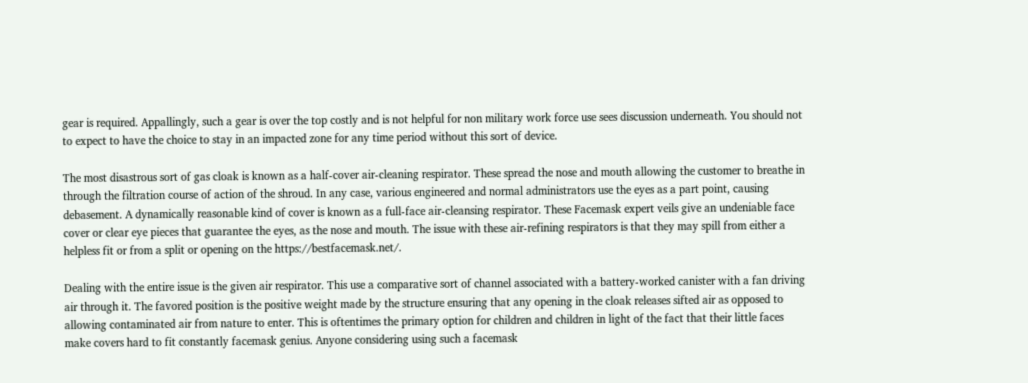gear is required. Appallingly, such a gear is over the top costly and is not helpful for non military work force use sees discussion underneath. You should not to expect to have the choice to stay in an impacted zone for any time period without this sort of device.

The most disastrous sort of gas cloak is known as a half-cover air-cleaning respirator. These spread the nose and mouth allowing the customer to breathe in through the filtration course of action of the shroud. In any case, various engineered and normal administrators use the eyes as a part point, causing debasement. A dynamically reasonable kind of cover is known as a full-face air-cleansing respirator. These Facemask expert veils give an undeniable face cover or clear eye pieces that guarantee the eyes, as the nose and mouth. The issue with these air-refining respirators is that they may spill from either a helpless fit or from a split or opening on the https://bestfacemask.net/.

Dealing with the entire issue is the given air respirator. This use a comparative sort of channel associated with a battery-worked canister with a fan driving air through it. The favored position is the positive weight made by the structure ensuring that any opening in the cloak releases sifted air as opposed to allowing contaminated air from nature to enter. This is oftentimes the primary option for children and children in light of the fact that their little faces make covers hard to fit constantly facemask genius. Anyone considering using such a facemask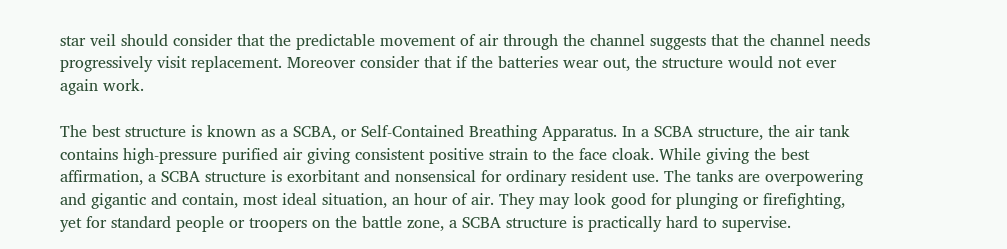star veil should consider that the predictable movement of air through the channel suggests that the channel needs progressively visit replacement. Moreover consider that if the batteries wear out, the structure would not ever again work.

The best structure is known as a SCBA, or Self-Contained Breathing Apparatus. In a SCBA structure, the air tank contains high-pressure purified air giving consistent positive strain to the face cloak. While giving the best affirmation, a SCBA structure is exorbitant and nonsensical for ordinary resident use. The tanks are overpowering and gigantic and contain, most ideal situation, an hour of air. They may look good for plunging or firefighting, yet for standard people or troopers on the battle zone, a SCBA structure is practically hard to supervise.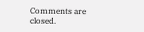Comments are closed.